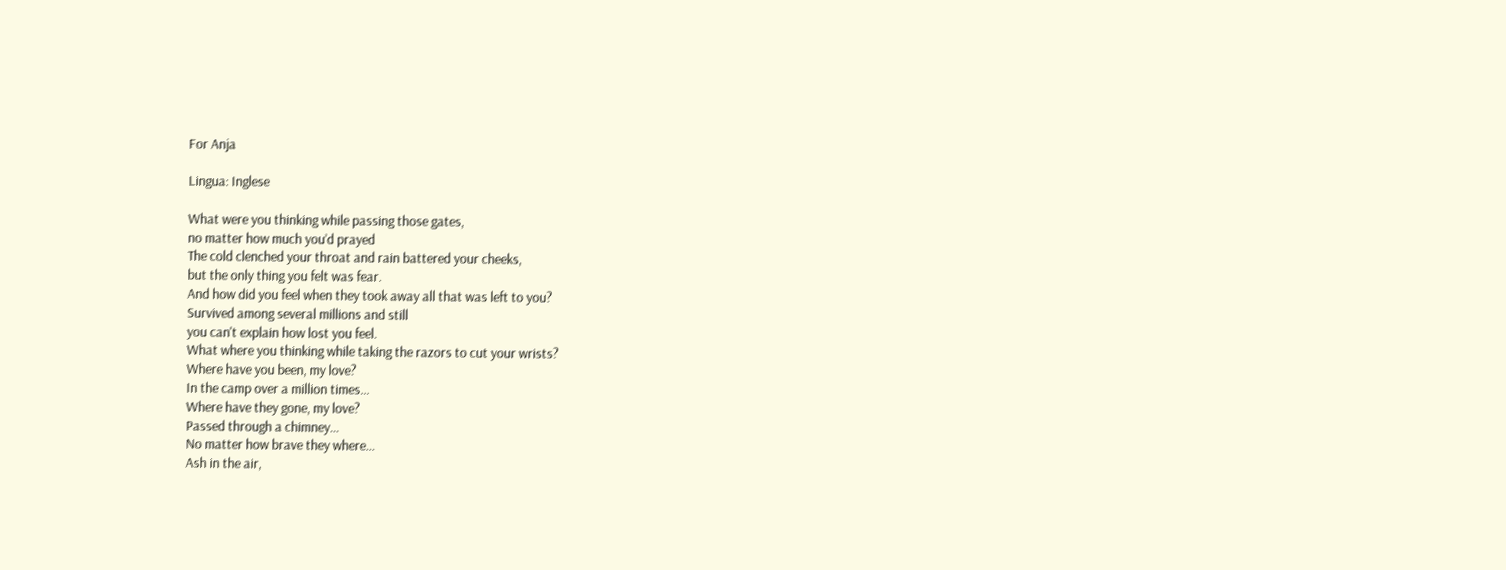For Anja

Lingua: Inglese

What were you thinking while passing those gates,
no matter how much you’d prayed
The cold clenched your throat and rain battered your cheeks,
but the only thing you felt was fear.
And how did you feel when they took away all that was left to you?
Survived among several millions and still
you can't explain how lost you feel.
What where you thinking while taking the razors to cut your wrists?
Where have you been, my love?
In the camp over a million times...
Where have they gone, my love?
Passed through a chimney...
No matter how brave they where...
Ash in the air,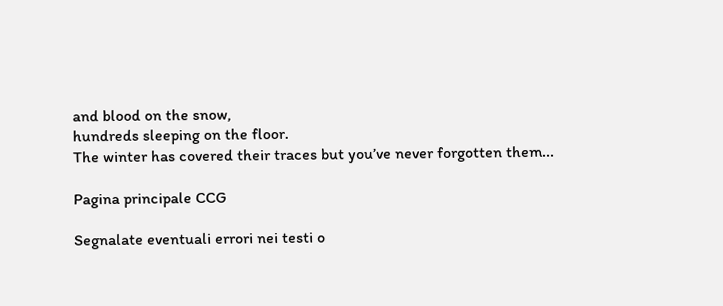and blood on the snow,
hundreds sleeping on the floor.
The winter has covered their traces but you’ve never forgotten them...

Pagina principale CCG

Segnalate eventuali errori nei testi o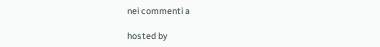nei commenti a

hosted by